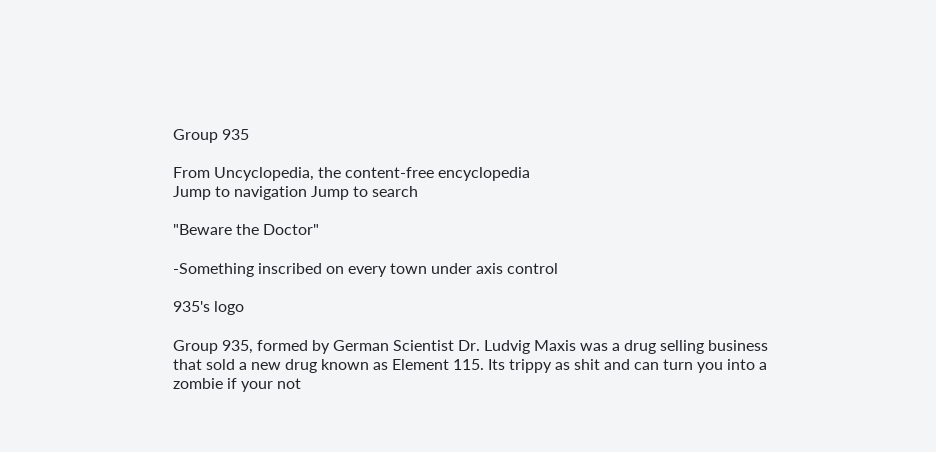Group 935

From Uncyclopedia, the content-free encyclopedia
Jump to navigation Jump to search

"Beware the Doctor"

-Something inscribed on every town under axis control

935's logo

Group 935, formed by German Scientist Dr. Ludvig Maxis was a drug selling business that sold a new drug known as Element 115. Its trippy as shit and can turn you into a zombie if your not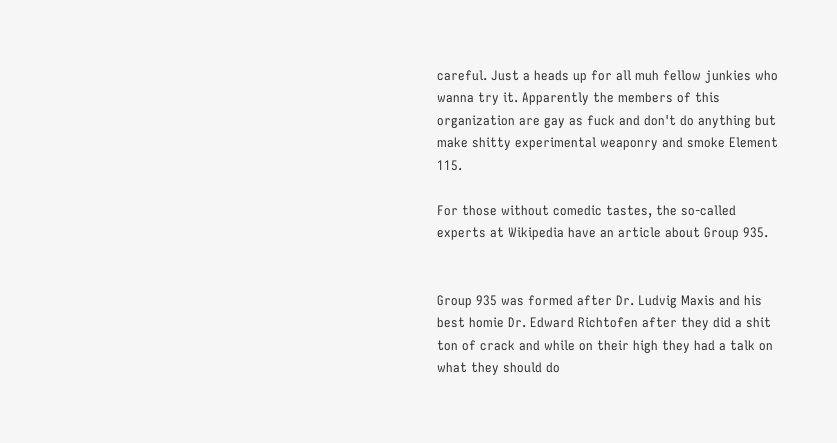careful. Just a heads up for all muh fellow junkies who wanna try it. Apparently the members of this organization are gay as fuck and don't do anything but make shitty experimental weaponry and smoke Element 115.

For those without comedic tastes, the so-called experts at Wikipedia have an article about Group 935.


Group 935 was formed after Dr. Ludvig Maxis and his best homie Dr. Edward Richtofen after they did a shit ton of crack and while on their high they had a talk on what they should do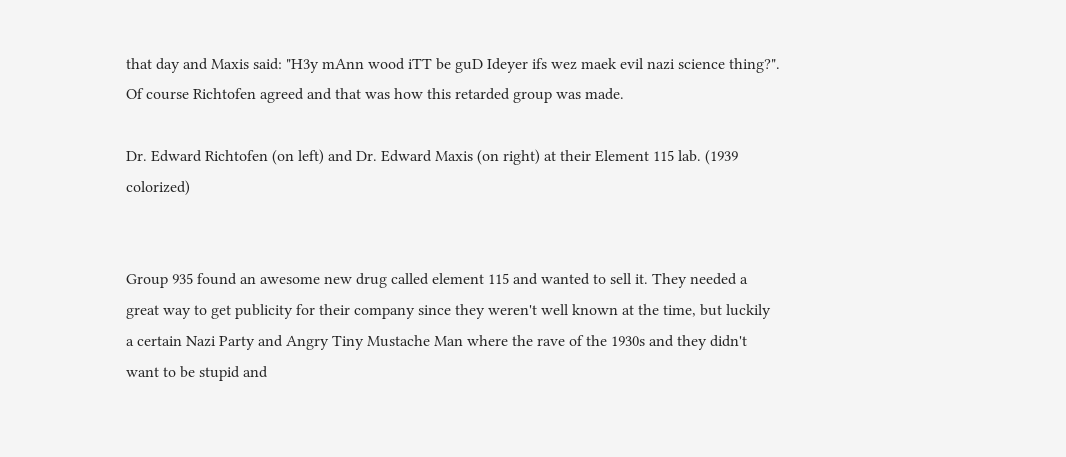that day and Maxis said: "H3y mAnn wood iTT be guD Ideyer ifs wez maek evil nazi science thing?". Of course Richtofen agreed and that was how this retarded group was made.

Dr. Edward Richtofen (on left) and Dr. Edward Maxis (on right) at their Element 115 lab. (1939 colorized)


Group 935 found an awesome new drug called element 115 and wanted to sell it. They needed a great way to get publicity for their company since they weren't well known at the time, but luckily a certain Nazi Party and Angry Tiny Mustache Man where the rave of the 1930s and they didn't want to be stupid and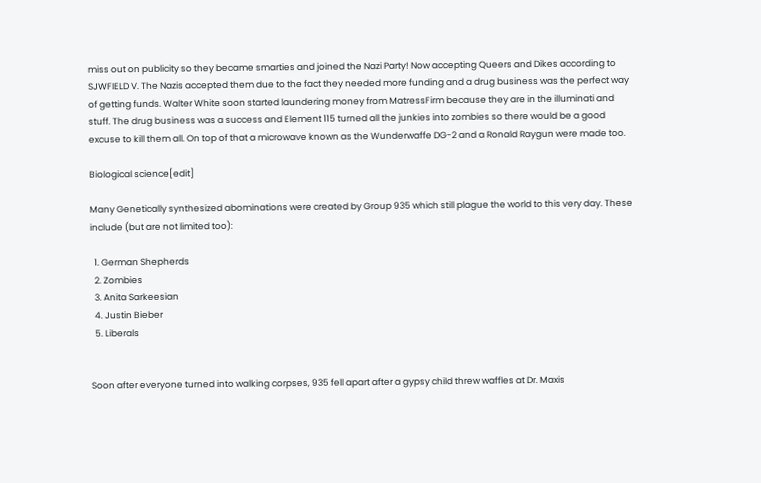miss out on publicity so they became smarties and joined the Nazi Party! Now accepting Queers and Dikes according to SJWFIELD V. The Nazis accepted them due to the fact they needed more funding and a drug business was the perfect way of getting funds. Walter White soon started laundering money from MatressFirm because they are in the illuminati and stuff. The drug business was a success and Element 115 turned all the junkies into zombies so there would be a good excuse to kill them all. On top of that a microwave known as the Wunderwaffe DG-2 and a Ronald Raygun were made too.

Biological science[edit]

Many Genetically synthesized abominations were created by Group 935 which still plague the world to this very day. These include (but are not limited too):

  1. German Shepherds
  2. Zombies
  3. Anita Sarkeesian
  4. Justin Bieber
  5. Liberals


Soon after everyone turned into walking corpses, 935 fell apart after a gypsy child threw waffles at Dr. Maxis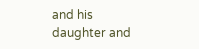and his daughter and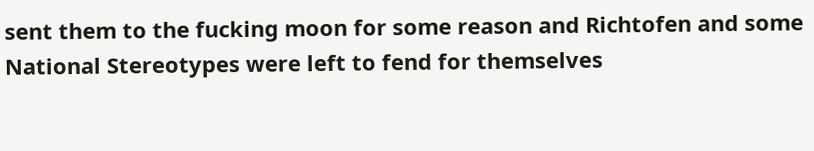sent them to the fucking moon for some reason and Richtofen and some National Stereotypes were left to fend for themselves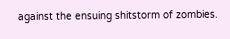against the ensuing shitstorm of zombies.